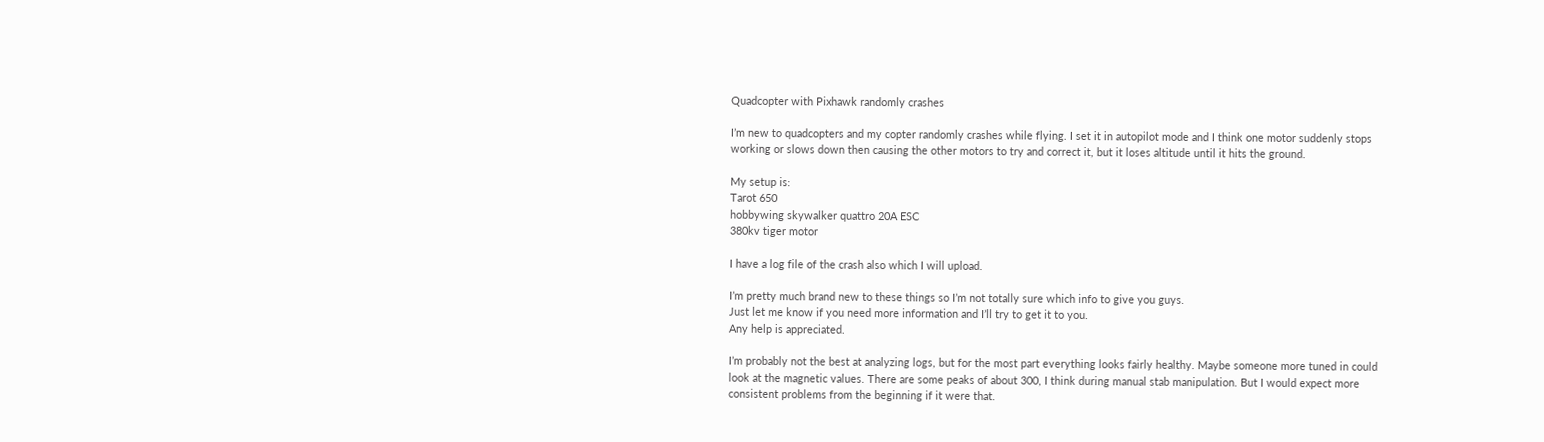Quadcopter with Pixhawk randomly crashes

I’m new to quadcopters and my copter randomly crashes while flying. I set it in autopilot mode and I think one motor suddenly stops working or slows down then causing the other motors to try and correct it, but it loses altitude until it hits the ground.

My setup is:
Tarot 650
hobbywing skywalker quattro 20A ESC
380kv tiger motor

I have a log file of the crash also which I will upload.

I’m pretty much brand new to these things so I’m not totally sure which info to give you guys.
Just let me know if you need more information and I’ll try to get it to you.
Any help is appreciated.

I’m probably not the best at analyzing logs, but for the most part everything looks fairly healthy. Maybe someone more tuned in could look at the magnetic values. There are some peaks of about 300, I think during manual stab manipulation. But I would expect more consistent problems from the beginning if it were that.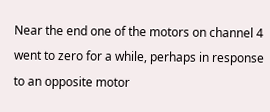Near the end one of the motors on channel 4 went to zero for a while, perhaps in response to an opposite motor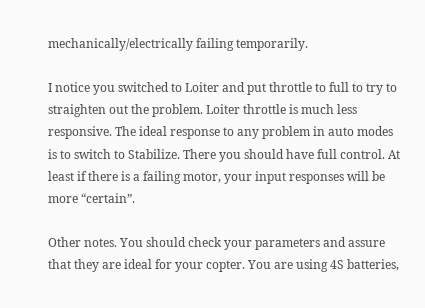mechanically/electrically failing temporarily.

I notice you switched to Loiter and put throttle to full to try to straighten out the problem. Loiter throttle is much less responsive. The ideal response to any problem in auto modes is to switch to Stabilize. There you should have full control. At least if there is a failing motor, your input responses will be more “certain”.

Other notes. You should check your parameters and assure that they are ideal for your copter. You are using 4S batteries,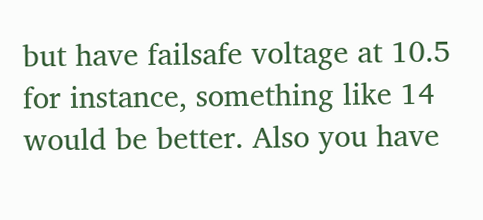but have failsafe voltage at 10.5 for instance, something like 14 would be better. Also you have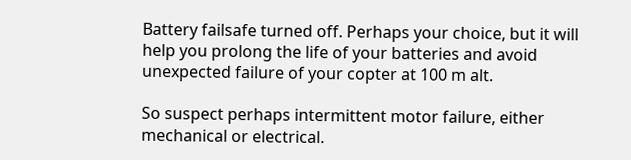Battery failsafe turned off. Perhaps your choice, but it will help you prolong the life of your batteries and avoid unexpected failure of your copter at 100 m alt.

So suspect perhaps intermittent motor failure, either mechanical or electrical.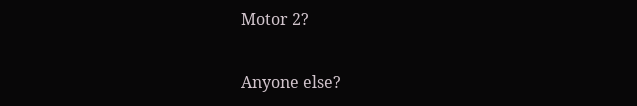Motor 2?

Anyone else?